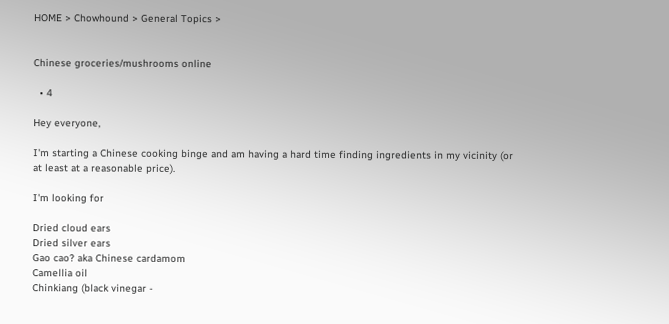HOME > Chowhound > General Topics >


Chinese groceries/mushrooms online

  • 4

Hey everyone,

I'm starting a Chinese cooking binge and am having a hard time finding ingredients in my vicinity (or at least at a reasonable price).

I'm looking for

Dried cloud ears
Dried silver ears
Gao cao? aka Chinese cardamom
Camellia oil
Chinkiang (black vinegar -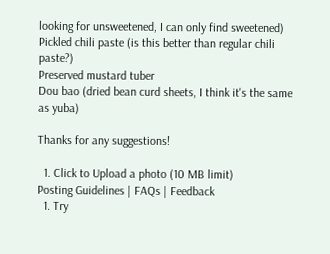looking for unsweetened, I can only find sweetened)
Pickled chili paste (is this better than regular chili paste?)
Preserved mustard tuber
Dou bao (dried bean curd sheets, I think it's the same as yuba)

Thanks for any suggestions!

  1. Click to Upload a photo (10 MB limit)
Posting Guidelines | FAQs | Feedback
  1. Try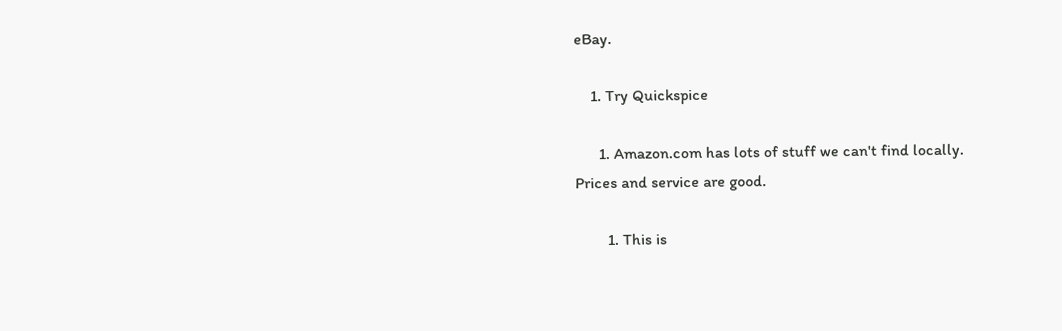eBay.

    1. Try Quickspice

      1. Amazon.com has lots of stuff we can't find locally. Prices and service are good.

        1. This is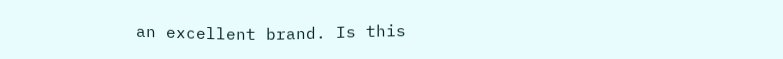an excellent brand. Is this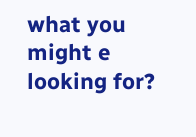what you might e looking for?